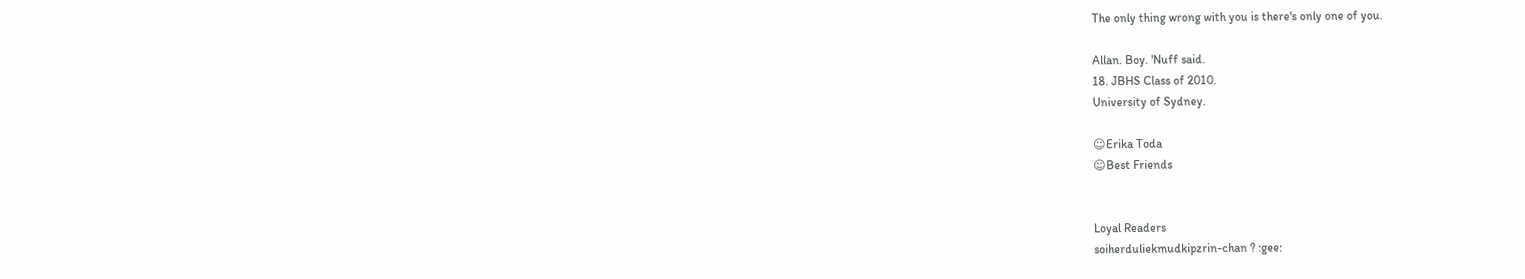The only thing wrong with you is there's only one of you.

Allan. Boy. 'Nuff said.
18. JBHS Class of 2010.
University of Sydney.

☺Erika Toda
☺Best Friends


Loyal Readers
soiherduliekmudkipzrin-chan ? :gee: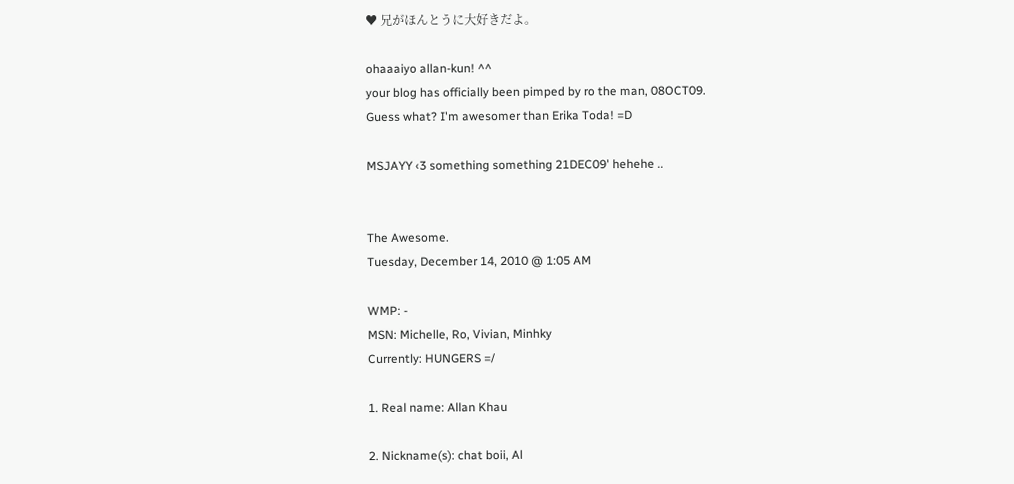♥ 兄がほんとうに大好きだよ。

ohaaaiyo allan-kun! ^^
your blog has officially been pimped by ro the man, 08OCT09.
Guess what? I'm awesomer than Erika Toda! =D

MSJAYY ‹3 something something 21DEC09' hehehe ..


The Awesome.
Tuesday, December 14, 2010 @ 1:05 AM

WMP: -
MSN: Michelle, Ro, Vivian, Minhky
Currently: HUNGERS =/

1. Real name: Allan Khau

2. Nickname(s): chat boii, Al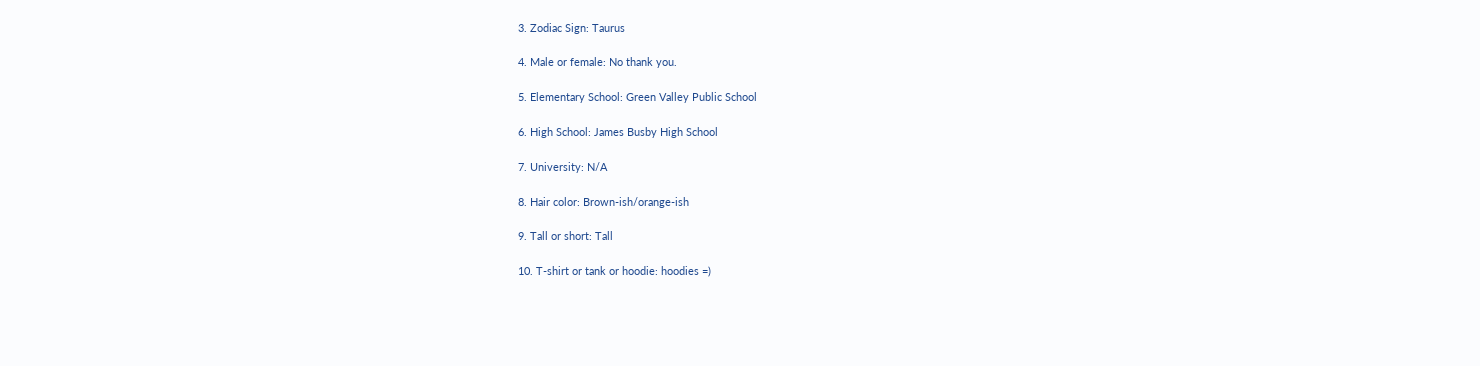3. Zodiac Sign: Taurus

4. Male or female: No thank you.

5. Elementary School: Green Valley Public School

6. High School: James Busby High School

7. University: N/A

8. Hair color: Brown-ish/orange-ish

9. Tall or short: Tall

10. T-shirt or tank or hoodie: hoodies =)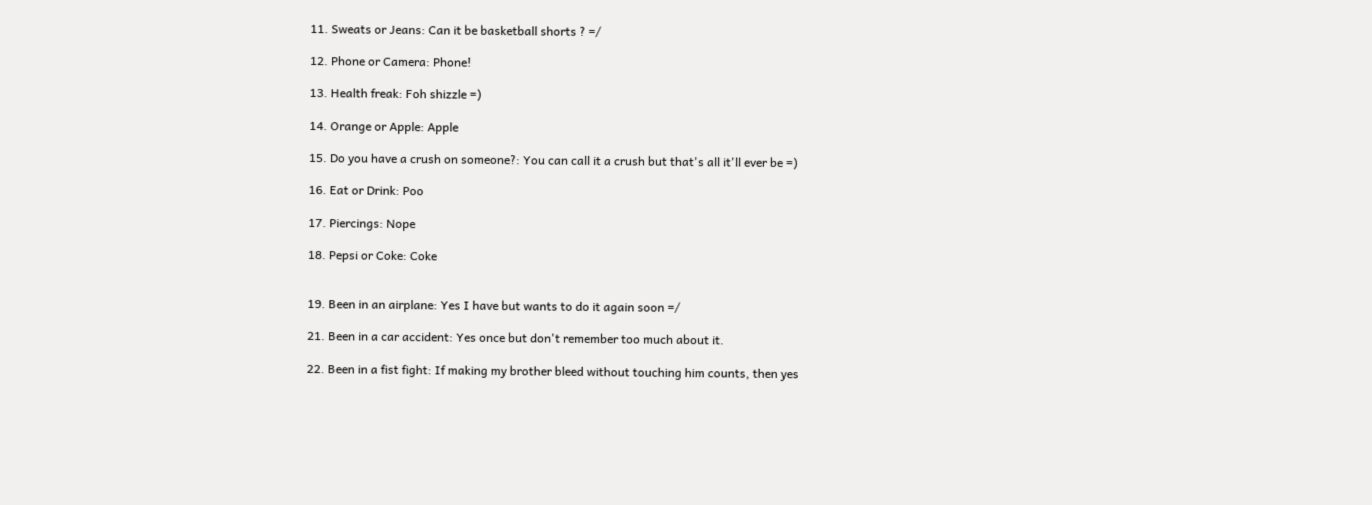11. Sweats or Jeans: Can it be basketball shorts ? =/

12. Phone or Camera: Phone!

13. Health freak: Foh shizzle =)

14. Orange or Apple: Apple

15. Do you have a crush on someone?: You can call it a crush but that's all it'll ever be =)

16. Eat or Drink: Poo

17. Piercings: Nope

18. Pepsi or Coke: Coke


19. Been in an airplane: Yes I have but wants to do it again soon =/

21. Been in a car accident: Yes once but don't remember too much about it.

22. Been in a fist fight: If making my brother bleed without touching him counts, then yes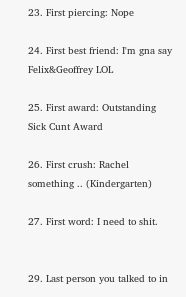23. First piercing: Nope

24. First best friend: I'm gna say Felix&Geoffrey LOL

25. First award: Outstanding Sick Cunt Award

26. First crush: Rachel something .. (Kindergarten)

27. First word: I need to shit.


29. Last person you talked to in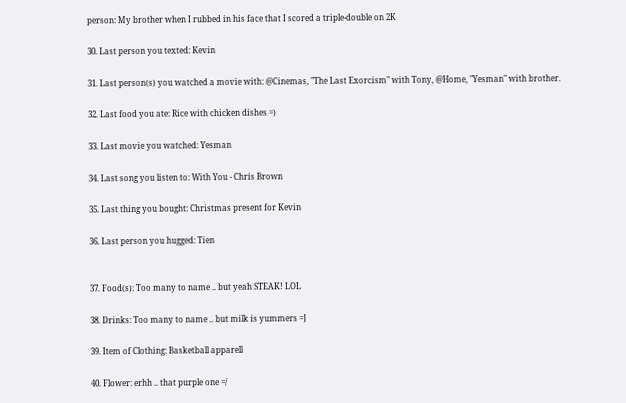person: My brother when I rubbed in his face that I scored a triple-double on 2K

30. Last person you texted: Kevin

31. Last person(s) you watched a movie with: @Cinemas, "The Last Exorcism" with Tony, @Home, "Yesman" with brother.

32. Last food you ate: Rice with chicken dishes =)

33. Last movie you watched: Yesman

34. Last song you listen to: With You - Chris Brown

35. Last thing you bought: Christmas present for Kevin

36. Last person you hugged: Tien


37. Food(s): Too many to name .. but yeah STEAK! LOL

38. Drinks: Too many to name .. but milk is yummers =]

39. Item of Clothing: Basketball apparell

40. Flower: erhh .. that purple one =/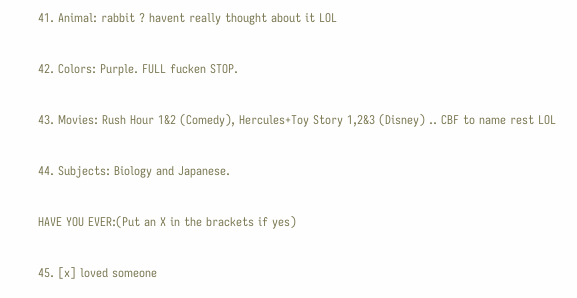41. Animal: rabbit ? havent really thought about it LOL

42. Colors: Purple. FULL fucken STOP.

43. Movies: Rush Hour 1&2 (Comedy), Hercules+Toy Story 1,2&3 (Disney) .. CBF to name rest LOL

44. Subjects: Biology and Japanese.

HAVE YOU EVER:(Put an X in the brackets if yes)

45. [x] loved someone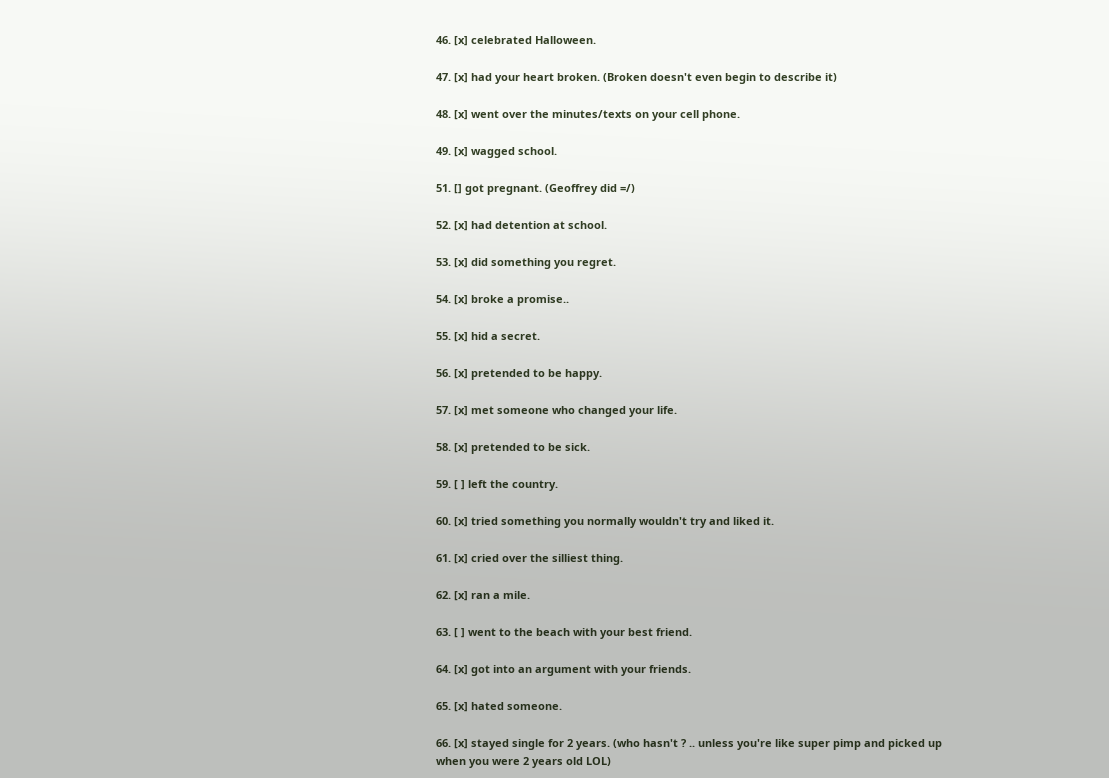46. [x] celebrated Halloween.

47. [x] had your heart broken. (Broken doesn't even begin to describe it)

48. [x] went over the minutes/texts on your cell phone.

49. [x] wagged school.

51. [] got pregnant. (Geoffrey did =/)

52. [x] had detention at school.

53. [x] did something you regret.

54. [x] broke a promise..

55. [x] hid a secret.

56. [x] pretended to be happy.

57. [x] met someone who changed your life.

58. [x] pretended to be sick.

59. [ ] left the country.

60. [x] tried something you normally wouldn't try and liked it.

61. [x] cried over the silliest thing.

62. [x] ran a mile.

63. [ ] went to the beach with your best friend.

64. [x] got into an argument with your friends.

65. [x] hated someone.

66. [x] stayed single for 2 years. (who hasn't ? .. unless you're like super pimp and picked up when you were 2 years old LOL)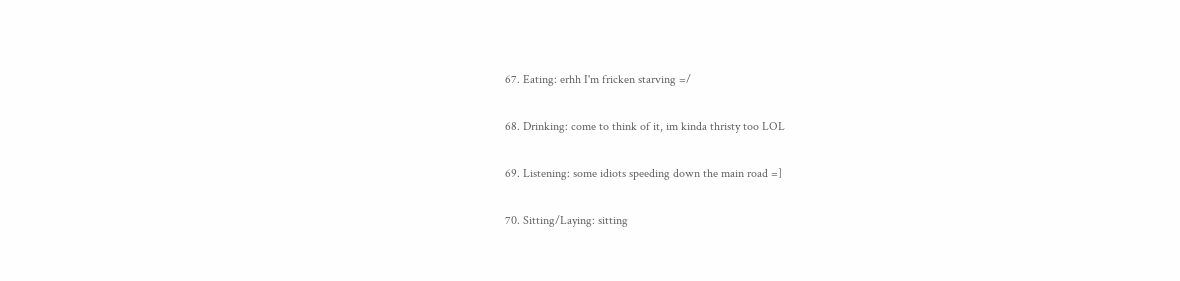67. Eating: erhh I'm fricken starving =/

68. Drinking: come to think of it, im kinda thristy too LOL

69. Listening: some idiots speeding down the main road =]

70. Sitting/Laying: sitting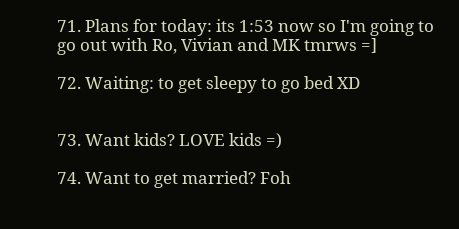71. Plans for today: its 1:53 now so I'm going to go out with Ro, Vivian and MK tmrws =]

72. Waiting: to get sleepy to go bed XD


73. Want kids? LOVE kids =)

74. Want to get married? Foh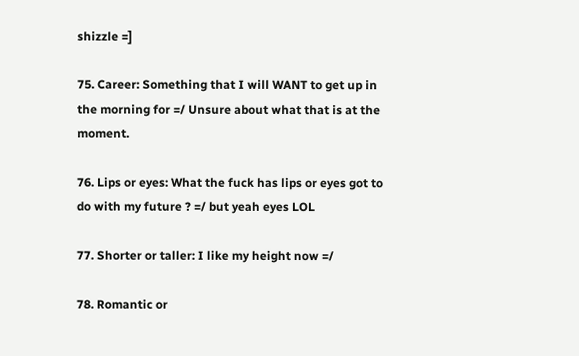shizzle =]

75. Career: Something that I will WANT to get up in the morning for =/ Unsure about what that is at the moment.

76. Lips or eyes: What the fuck has lips or eyes got to do with my future ? =/ but yeah eyes LOL

77. Shorter or taller: I like my height now =/

78. Romantic or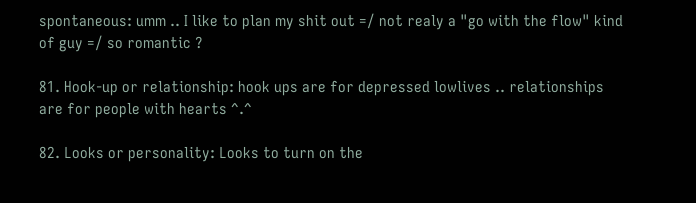spontaneous: umm .. I like to plan my shit out =/ not realy a "go with the flow" kind of guy =/ so romantic ?

81. Hook-up or relationship: hook ups are for depressed lowlives .. relationships are for people with hearts ^.^

82. Looks or personality: Looks to turn on the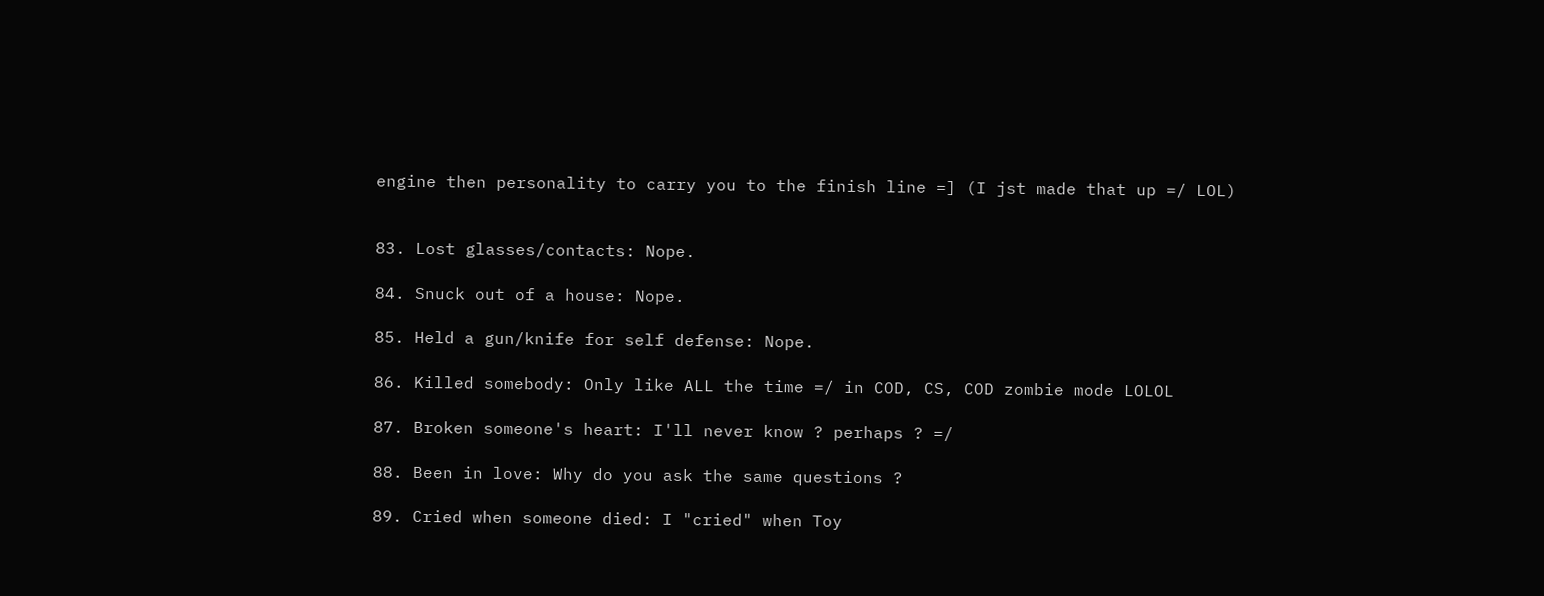engine then personality to carry you to the finish line =] (I jst made that up =/ LOL)


83. Lost glasses/contacts: Nope.

84. Snuck out of a house: Nope.

85. Held a gun/knife for self defense: Nope.

86. Killed somebody: Only like ALL the time =/ in COD, CS, COD zombie mode LOLOL

87. Broken someone's heart: I'll never know ? perhaps ? =/

88. Been in love: Why do you ask the same questions ?

89. Cried when someone died: I "cried" when Toy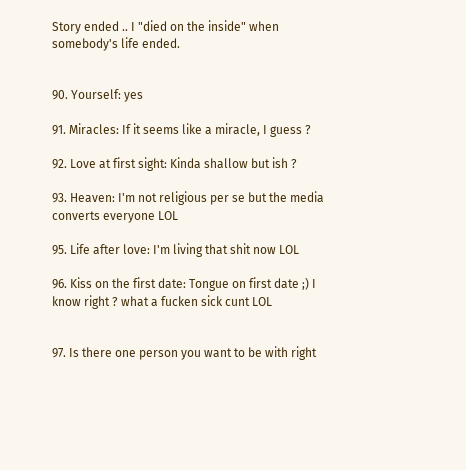Story ended .. I "died on the inside" when somebody's life ended.


90. Yourself: yes

91. Miracles: If it seems like a miracle, I guess ?

92. Love at first sight: Kinda shallow but ish ?

93. Heaven: I'm not religious per se but the media converts everyone LOL

95. Life after love: I'm living that shit now LOL

96. Kiss on the first date: Tongue on first date ;) I know right ? what a fucken sick cunt LOL


97. Is there one person you want to be with right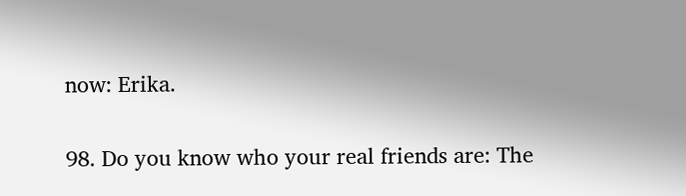now: Erika.

98. Do you know who your real friends are: The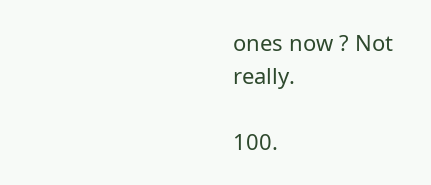ones now ? Not really.

100.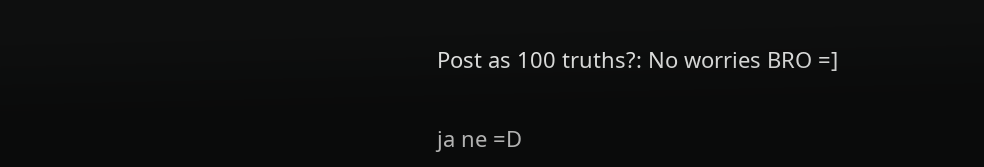Post as 100 truths?: No worries BRO =]

ja ne =D